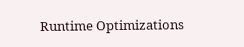Runtime Optimizations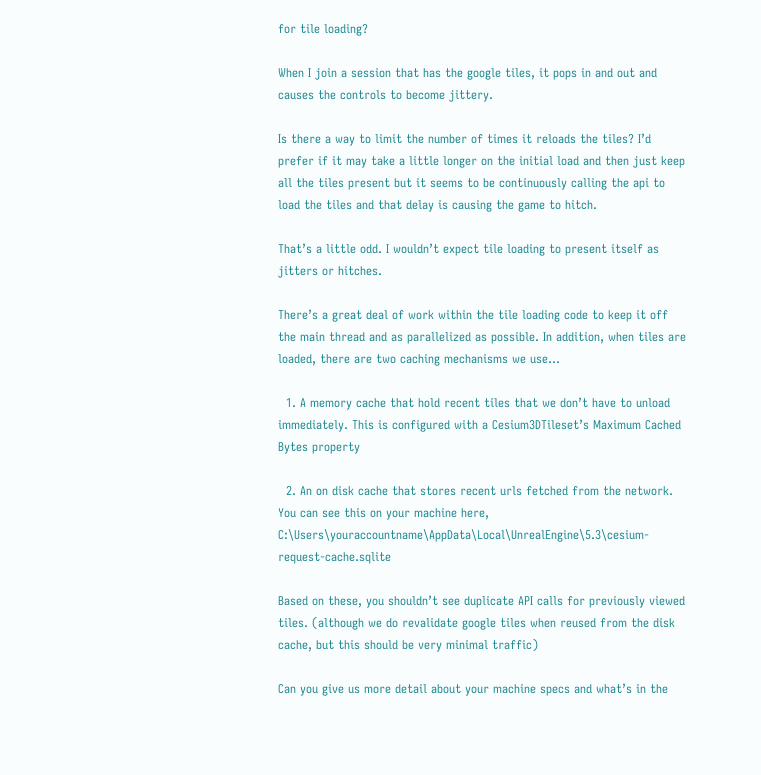for tile loading?

When I join a session that has the google tiles, it pops in and out and causes the controls to become jittery.

Is there a way to limit the number of times it reloads the tiles? I’d prefer if it may take a little longer on the initial load and then just keep all the tiles present but it seems to be continuously calling the api to load the tiles and that delay is causing the game to hitch.

That’s a little odd. I wouldn’t expect tile loading to present itself as jitters or hitches.

There’s a great deal of work within the tile loading code to keep it off the main thread and as parallelized as possible. In addition, when tiles are loaded, there are two caching mechanisms we use…

  1. A memory cache that hold recent tiles that we don’t have to unload immediately. This is configured with a Cesium3DTileset’s Maximum Cached Bytes property

  2. An on disk cache that stores recent urls fetched from the network. You can see this on your machine here, C:\Users\youraccountname\AppData\Local\UnrealEngine\5.3\cesium-request-cache.sqlite

Based on these, you shouldn’t see duplicate API calls for previously viewed tiles. (although we do revalidate google tiles when reused from the disk cache, but this should be very minimal traffic)

Can you give us more detail about your machine specs and what’s in the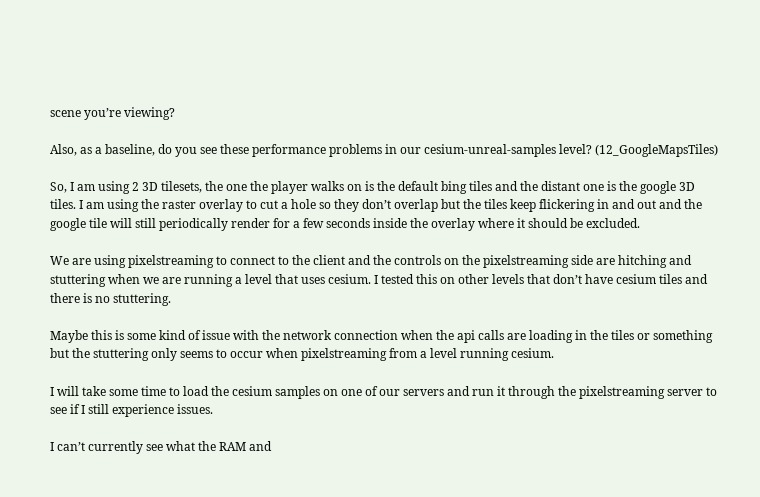scene you’re viewing?

Also, as a baseline, do you see these performance problems in our cesium-unreal-samples level? (12_GoogleMapsTiles)

So, I am using 2 3D tilesets, the one the player walks on is the default bing tiles and the distant one is the google 3D tiles. I am using the raster overlay to cut a hole so they don’t overlap but the tiles keep flickering in and out and the google tile will still periodically render for a few seconds inside the overlay where it should be excluded.

We are using pixelstreaming to connect to the client and the controls on the pixelstreaming side are hitching and stuttering when we are running a level that uses cesium. I tested this on other levels that don’t have cesium tiles and there is no stuttering.

Maybe this is some kind of issue with the network connection when the api calls are loading in the tiles or something but the stuttering only seems to occur when pixelstreaming from a level running cesium.

I will take some time to load the cesium samples on one of our servers and run it through the pixelstreaming server to see if I still experience issues.

I can’t currently see what the RAM and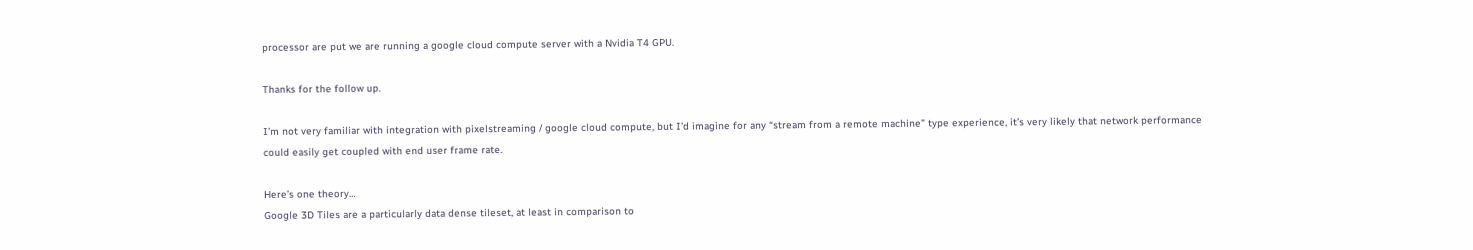processor are put we are running a google cloud compute server with a Nvidia T4 GPU.

Thanks for the follow up.

I’m not very familiar with integration with pixelstreaming / google cloud compute, but I’d imagine for any “stream from a remote machine” type experience, it’s very likely that network performance could easily get coupled with end user frame rate.

Here’s one theory…
Google 3D Tiles are a particularly data dense tileset, at least in comparison to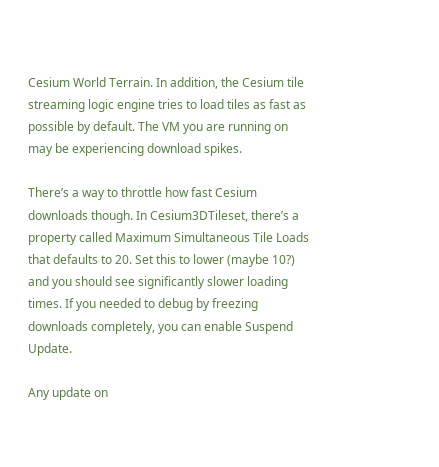Cesium World Terrain. In addition, the Cesium tile streaming logic engine tries to load tiles as fast as possible by default. The VM you are running on may be experiencing download spikes.

There’s a way to throttle how fast Cesium downloads though. In Cesium3DTileset, there’s a property called Maximum Simultaneous Tile Loads that defaults to 20. Set this to lower (maybe 10?) and you should see significantly slower loading times. If you needed to debug by freezing downloads completely, you can enable Suspend Update.

Any update on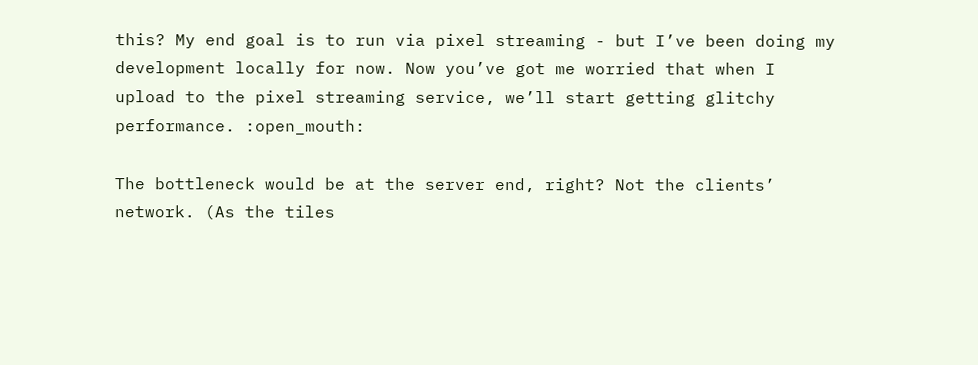this? My end goal is to run via pixel streaming - but I’ve been doing my development locally for now. Now you’ve got me worried that when I upload to the pixel streaming service, we’ll start getting glitchy performance. :open_mouth:

The bottleneck would be at the server end, right? Not the clients’ network. (As the tiles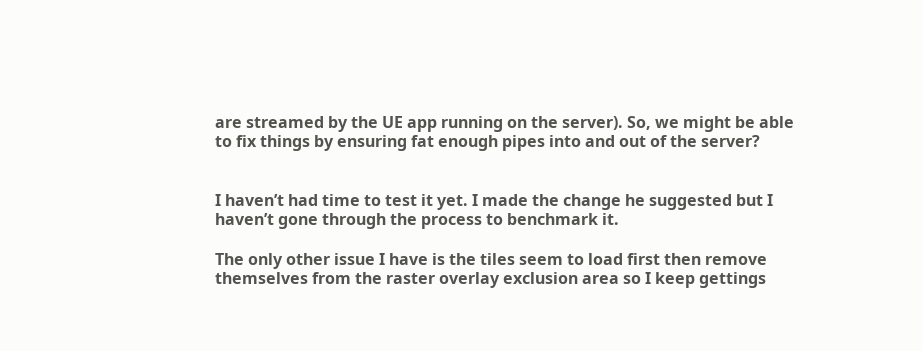are streamed by the UE app running on the server). So, we might be able to fix things by ensuring fat enough pipes into and out of the server?


I haven’t had time to test it yet. I made the change he suggested but I haven’t gone through the process to benchmark it.

The only other issue I have is the tiles seem to load first then remove themselves from the raster overlay exclusion area so I keep gettings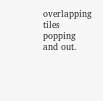overlapping tiles popping and out.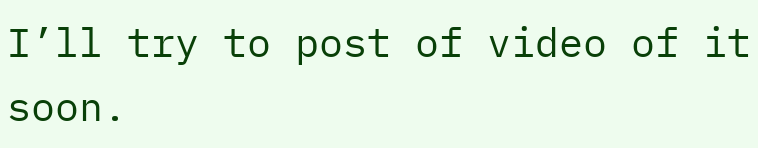I’ll try to post of video of it soon.